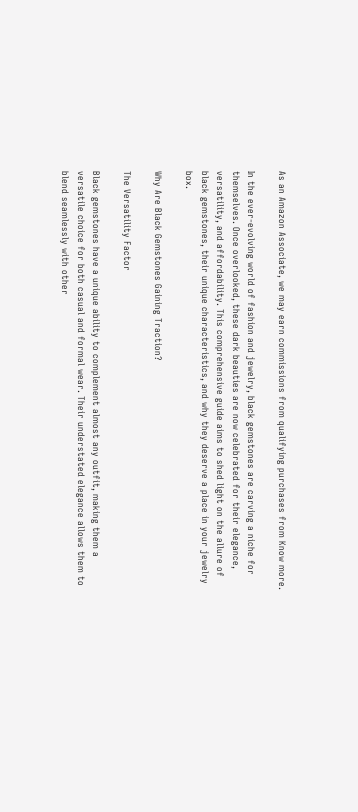As an Amazon Associate, we may earn commissions from qualifying purchases from Know more.

In the ever-evolving world of fashion and jewelry, black gemstones are carving a niche for themselves. Once overlooked, these dark beauties are now celebrated for their elegance, versatility, and affordability. This comprehensive guide aims to shed light on the allure of black gemstones, their unique characteristics, and why they deserve a place in your jewelry box.

Why Are Black Gemstones Gaining Traction?

The Versatility Factor

Black gemstones have a unique ability to complement almost any outfit, making them a versatile choice for both casual and formal wear. Their understated elegance allows them to blend seamlessly with other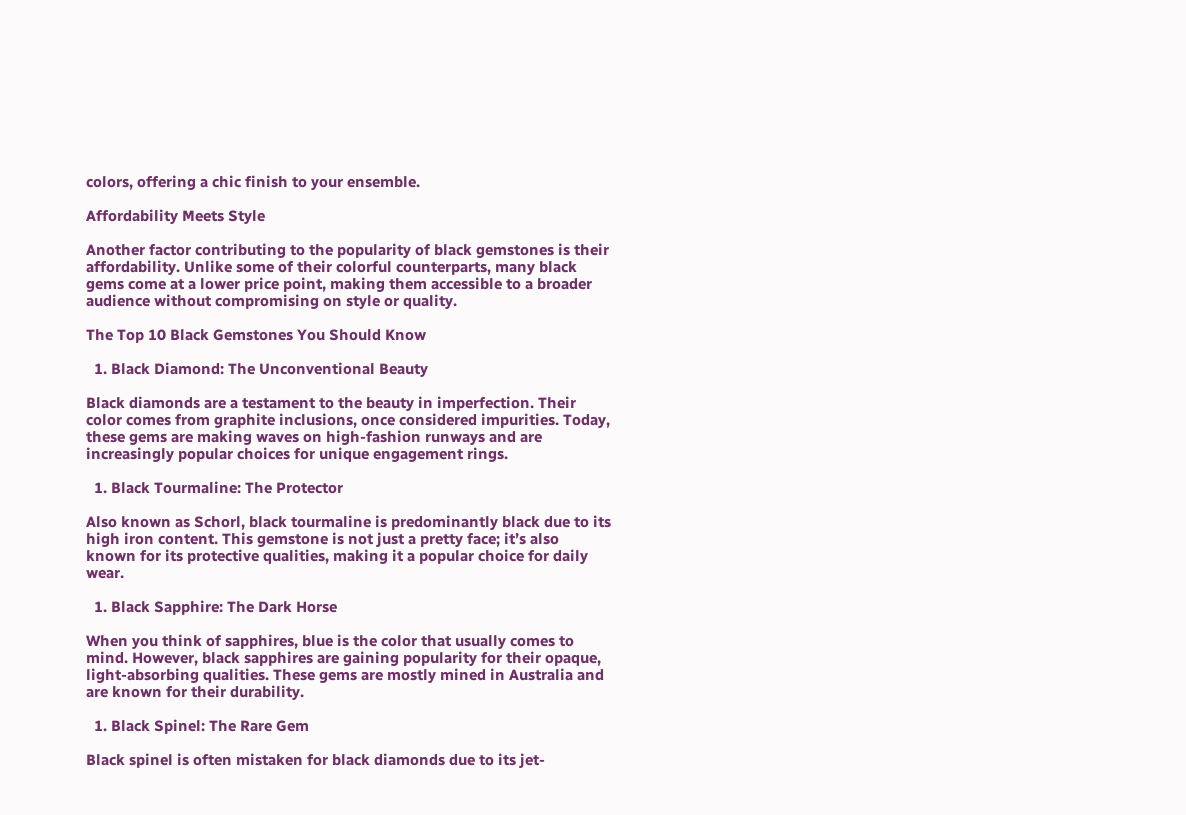colors, offering a chic finish to your ensemble.

Affordability Meets Style

Another factor contributing to the popularity of black gemstones is their affordability. Unlike some of their colorful counterparts, many black gems come at a lower price point, making them accessible to a broader audience without compromising on style or quality.

The Top 10 Black Gemstones You Should Know

  1. Black Diamond: The Unconventional Beauty

Black diamonds are a testament to the beauty in imperfection. Their color comes from graphite inclusions, once considered impurities. Today, these gems are making waves on high-fashion runways and are increasingly popular choices for unique engagement rings.

  1. Black Tourmaline: The Protector

Also known as Schorl, black tourmaline is predominantly black due to its high iron content. This gemstone is not just a pretty face; it’s also known for its protective qualities, making it a popular choice for daily wear.

  1. Black Sapphire: The Dark Horse

When you think of sapphires, blue is the color that usually comes to mind. However, black sapphires are gaining popularity for their opaque, light-absorbing qualities. These gems are mostly mined in Australia and are known for their durability.

  1. Black Spinel: The Rare Gem

Black spinel is often mistaken for black diamonds due to its jet-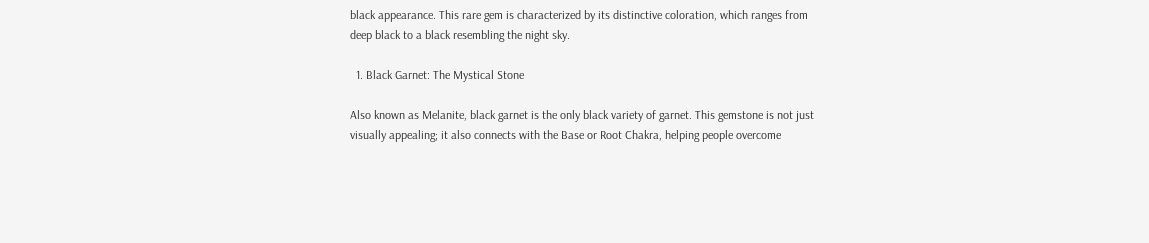black appearance. This rare gem is characterized by its distinctive coloration, which ranges from deep black to a black resembling the night sky.

  1. Black Garnet: The Mystical Stone

Also known as Melanite, black garnet is the only black variety of garnet. This gemstone is not just visually appealing; it also connects with the Base or Root Chakra, helping people overcome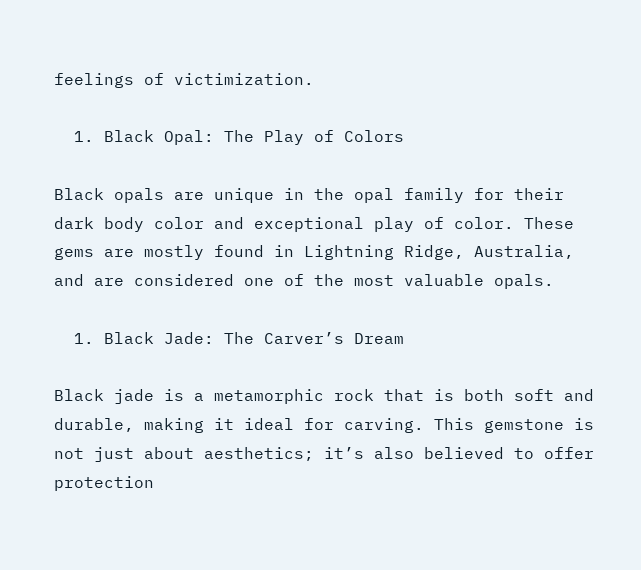feelings of victimization.

  1. Black Opal: The Play of Colors

Black opals are unique in the opal family for their dark body color and exceptional play of color. These gems are mostly found in Lightning Ridge, Australia, and are considered one of the most valuable opals.

  1. Black Jade: The Carver’s Dream

Black jade is a metamorphic rock that is both soft and durable, making it ideal for carving. This gemstone is not just about aesthetics; it’s also believed to offer protection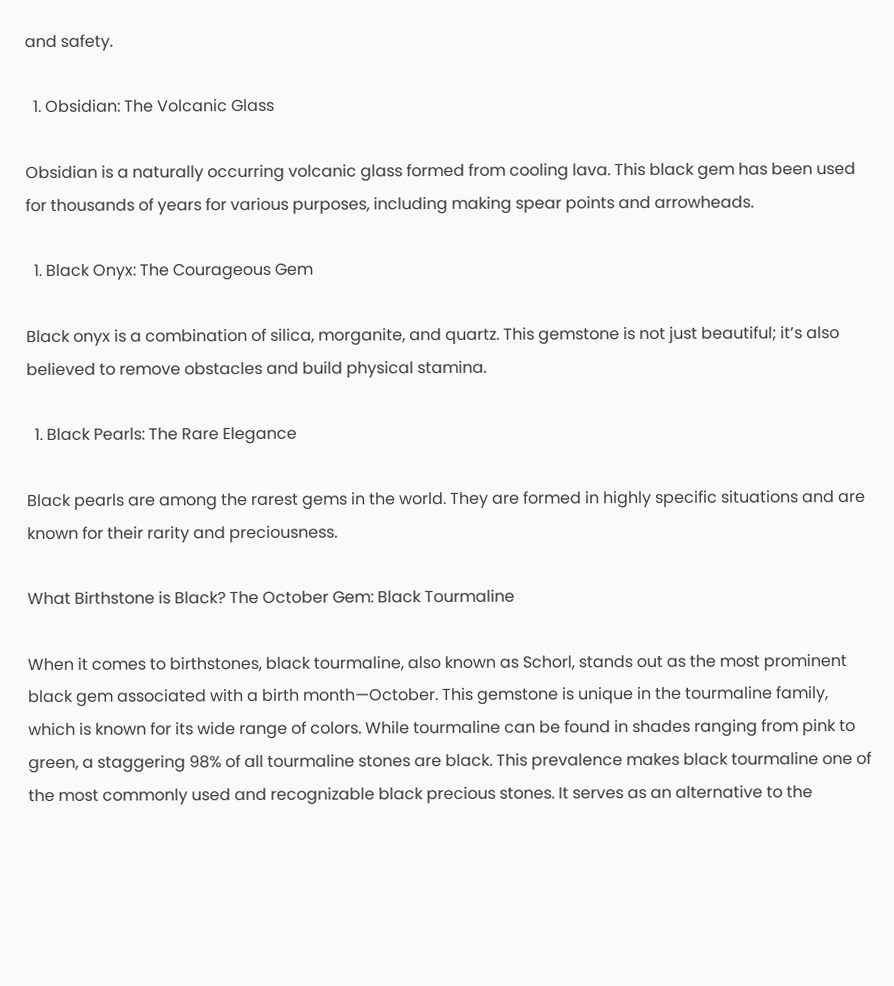and safety.

  1. Obsidian: The Volcanic Glass

Obsidian is a naturally occurring volcanic glass formed from cooling lava. This black gem has been used for thousands of years for various purposes, including making spear points and arrowheads.

  1. Black Onyx: The Courageous Gem

Black onyx is a combination of silica, morganite, and quartz. This gemstone is not just beautiful; it’s also believed to remove obstacles and build physical stamina.

  1. Black Pearls: The Rare Elegance

Black pearls are among the rarest gems in the world. They are formed in highly specific situations and are known for their rarity and preciousness.

What Birthstone is Black? The October Gem: Black Tourmaline

When it comes to birthstones, black tourmaline, also known as Schorl, stands out as the most prominent black gem associated with a birth month—October. This gemstone is unique in the tourmaline family, which is known for its wide range of colors. While tourmaline can be found in shades ranging from pink to green, a staggering 98% of all tourmaline stones are black. This prevalence makes black tourmaline one of the most commonly used and recognizable black precious stones. It serves as an alternative to the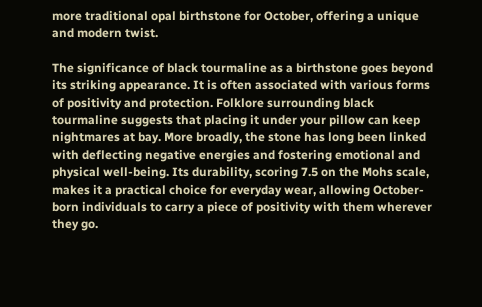more traditional opal birthstone for October, offering a unique and modern twist.

The significance of black tourmaline as a birthstone goes beyond its striking appearance. It is often associated with various forms of positivity and protection. Folklore surrounding black tourmaline suggests that placing it under your pillow can keep nightmares at bay. More broadly, the stone has long been linked with deflecting negative energies and fostering emotional and physical well-being. Its durability, scoring 7.5 on the Mohs scale, makes it a practical choice for everyday wear, allowing October-born individuals to carry a piece of positivity with them wherever they go.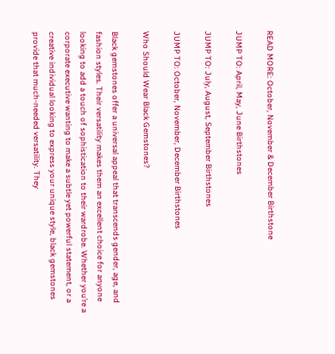READ MORE: October, November & December Birthstone

JUMP TO: April, May, June Birthstones

JUMP TO: July, August, September Birthstones

JUMP TO: October, November, December Birthstones

Who Should Wear Black Gemstones?

Black gemstones offer a universal appeal that transcends gender, age, and fashion styles. Their versatility makes them an excellent choice for anyone looking to add a touch of sophistication to their wardrobe. Whether you’re a corporate executive wanting to make a subtle yet powerful statement, or a creative individual looking to express your unique style, black gemstones provide that much-needed versatility. They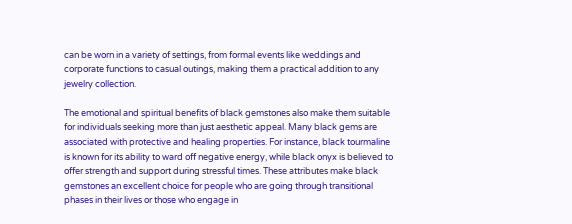can be worn in a variety of settings, from formal events like weddings and corporate functions to casual outings, making them a practical addition to any jewelry collection.

The emotional and spiritual benefits of black gemstones also make them suitable for individuals seeking more than just aesthetic appeal. Many black gems are associated with protective and healing properties. For instance, black tourmaline is known for its ability to ward off negative energy, while black onyx is believed to offer strength and support during stressful times. These attributes make black gemstones an excellent choice for people who are going through transitional phases in their lives or those who engage in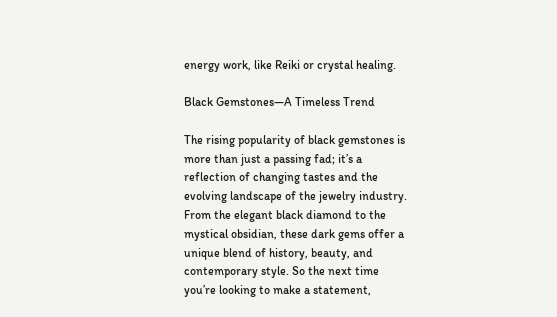energy work, like Reiki or crystal healing.

Black Gemstones—A Timeless Trend

The rising popularity of black gemstones is more than just a passing fad; it’s a reflection of changing tastes and the evolving landscape of the jewelry industry. From the elegant black diamond to the mystical obsidian, these dark gems offer a unique blend of history, beauty, and contemporary style. So the next time you’re looking to make a statement,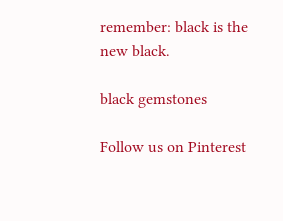remember: black is the new black.

black gemstones

Follow us on Pinterest